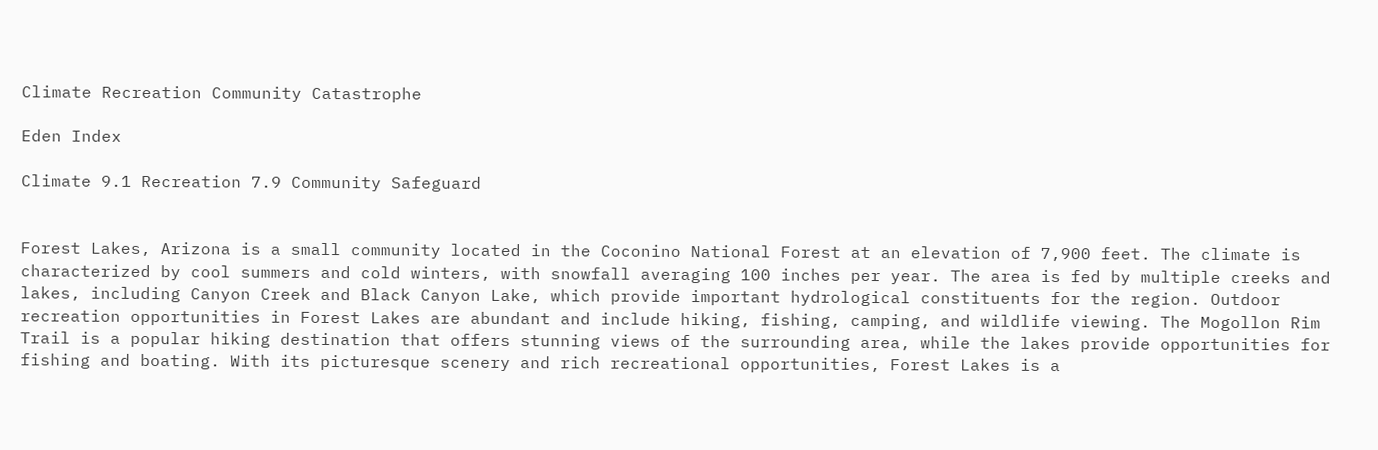Climate Recreation Community Catastrophe

Eden Index

Climate 9.1 Recreation 7.9 Community Safeguard


Forest Lakes, Arizona is a small community located in the Coconino National Forest at an elevation of 7,900 feet. The climate is characterized by cool summers and cold winters, with snowfall averaging 100 inches per year. The area is fed by multiple creeks and lakes, including Canyon Creek and Black Canyon Lake, which provide important hydrological constituents for the region. Outdoor recreation opportunities in Forest Lakes are abundant and include hiking, fishing, camping, and wildlife viewing. The Mogollon Rim Trail is a popular hiking destination that offers stunning views of the surrounding area, while the lakes provide opportunities for fishing and boating. With its picturesque scenery and rich recreational opportunities, Forest Lakes is a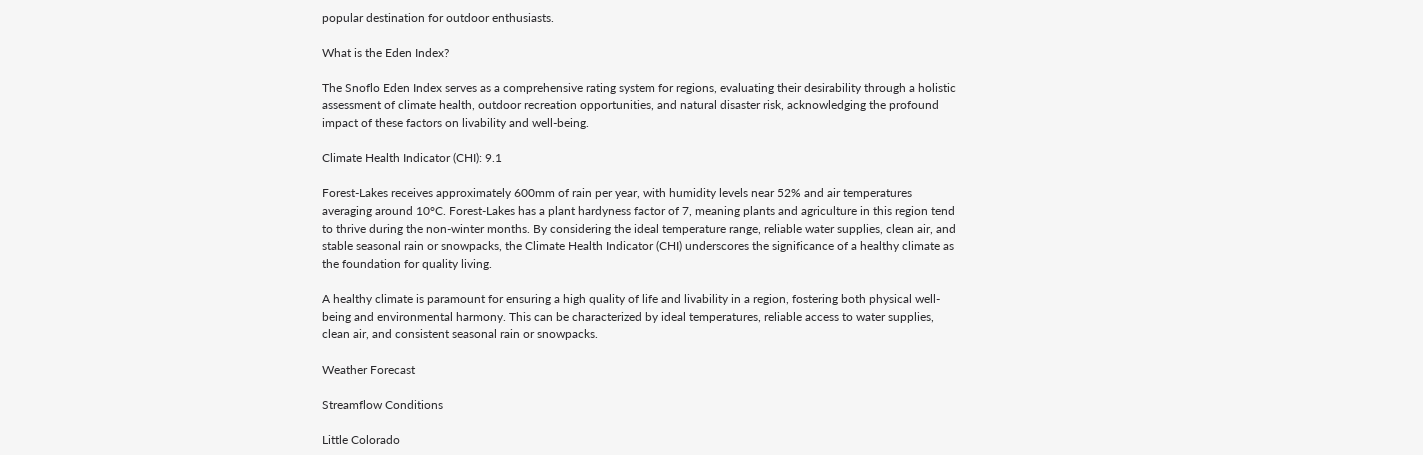popular destination for outdoor enthusiasts.

What is the Eden Index?

The Snoflo Eden Index serves as a comprehensive rating system for regions, evaluating their desirability through a holistic assessment of climate health, outdoor recreation opportunities, and natural disaster risk, acknowledging the profound impact of these factors on livability and well-being.

Climate Health Indicator (CHI): 9.1

Forest-Lakes receives approximately 600mm of rain per year, with humidity levels near 52% and air temperatures averaging around 10°C. Forest-Lakes has a plant hardyness factor of 7, meaning plants and agriculture in this region tend to thrive during the non-winter months. By considering the ideal temperature range, reliable water supplies, clean air, and stable seasonal rain or snowpacks, the Climate Health Indicator (CHI) underscores the significance of a healthy climate as the foundation for quality living.

A healthy climate is paramount for ensuring a high quality of life and livability in a region, fostering both physical well-being and environmental harmony. This can be characterized by ideal temperatures, reliable access to water supplies, clean air, and consistent seasonal rain or snowpacks.

Weather Forecast

Streamflow Conditions

Little Colorado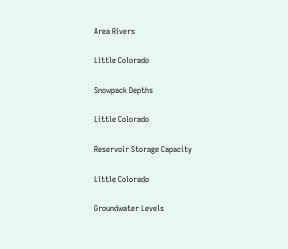Area Rivers

Little Colorado

Snowpack Depths

Little Colorado

Reservoir Storage Capacity

Little Colorado

Groundwater Levels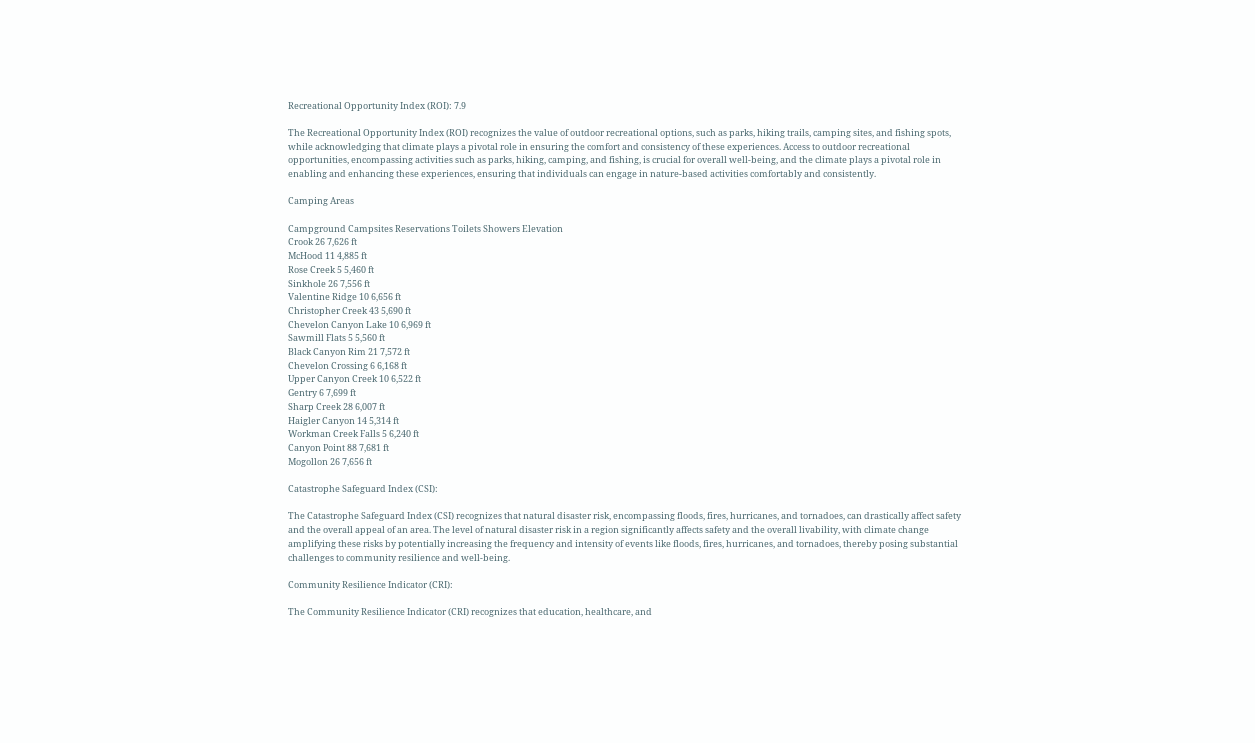Recreational Opportunity Index (ROI): 7.9

The Recreational Opportunity Index (ROI) recognizes the value of outdoor recreational options, such as parks, hiking trails, camping sites, and fishing spots, while acknowledging that climate plays a pivotal role in ensuring the comfort and consistency of these experiences. Access to outdoor recreational opportunities, encompassing activities such as parks, hiking, camping, and fishing, is crucial for overall well-being, and the climate plays a pivotal role in enabling and enhancing these experiences, ensuring that individuals can engage in nature-based activities comfortably and consistently.

Camping Areas

Campground Campsites Reservations Toilets Showers Elevation
Crook 26 7,626 ft
McHood 11 4,885 ft
Rose Creek 5 5,460 ft
Sinkhole 26 7,556 ft
Valentine Ridge 10 6,656 ft
Christopher Creek 43 5,690 ft
Chevelon Canyon Lake 10 6,969 ft
Sawmill Flats 5 5,560 ft
Black Canyon Rim 21 7,572 ft
Chevelon Crossing 6 6,168 ft
Upper Canyon Creek 10 6,522 ft
Gentry 6 7,699 ft
Sharp Creek 28 6,007 ft
Haigler Canyon 14 5,314 ft
Workman Creek Falls 5 6,240 ft
Canyon Point 88 7,681 ft
Mogollon 26 7,656 ft

Catastrophe Safeguard Index (CSI):

The Catastrophe Safeguard Index (CSI) recognizes that natural disaster risk, encompassing floods, fires, hurricanes, and tornadoes, can drastically affect safety and the overall appeal of an area. The level of natural disaster risk in a region significantly affects safety and the overall livability, with climate change amplifying these risks by potentially increasing the frequency and intensity of events like floods, fires, hurricanes, and tornadoes, thereby posing substantial challenges to community resilience and well-being.

Community Resilience Indicator (CRI):

The Community Resilience Indicator (CRI) recognizes that education, healthcare, and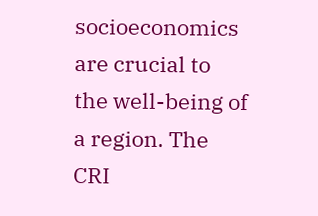socioeconomics are crucial to the well-being of a region. The CRI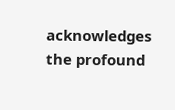acknowledges the profound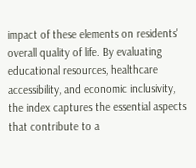impact of these elements on residents' overall quality of life. By evaluating educational resources, healthcare accessibility, and economic inclusivity, the index captures the essential aspects that contribute to a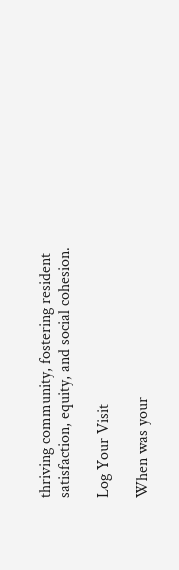thriving community, fostering resident satisfaction, equity, and social cohesion.

Log Your Visit

When was your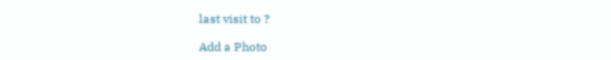last visit to ?

Add a Photo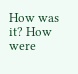How was it? How were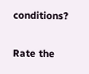conditions?

Rate the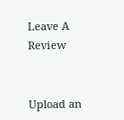Leave A Review


Upload an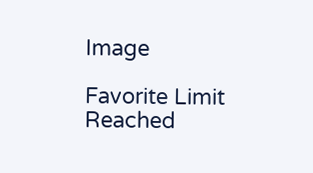Image

Favorite Limit Reached